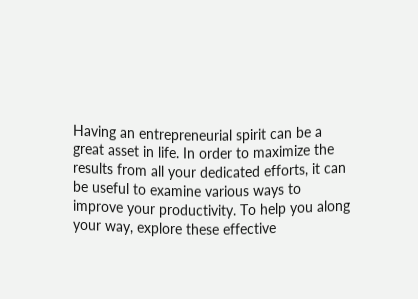Having an entrepreneurial spirit can be a great asset in life. In order to maximize the results from all your dedicated efforts, it can be useful to examine various ways to improve your productivity. To help you along your way, explore these effective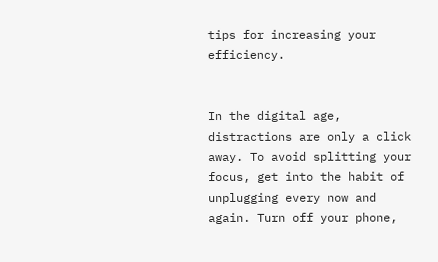tips for increasing your efficiency.


In the digital age, distractions are only a click away. To avoid splitting your focus, get into the habit of unplugging every now and again. Turn off your phone,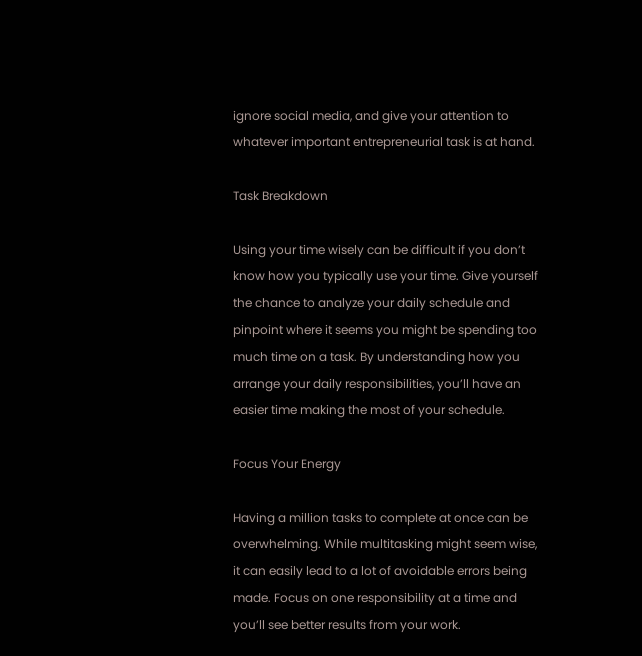ignore social media, and give your attention to whatever important entrepreneurial task is at hand.

Task Breakdown

Using your time wisely can be difficult if you don’t know how you typically use your time. Give yourself the chance to analyze your daily schedule and pinpoint where it seems you might be spending too much time on a task. By understanding how you arrange your daily responsibilities, you’ll have an easier time making the most of your schedule.

Focus Your Energy

Having a million tasks to complete at once can be overwhelming. While multitasking might seem wise, it can easily lead to a lot of avoidable errors being made. Focus on one responsibility at a time and you’ll see better results from your work.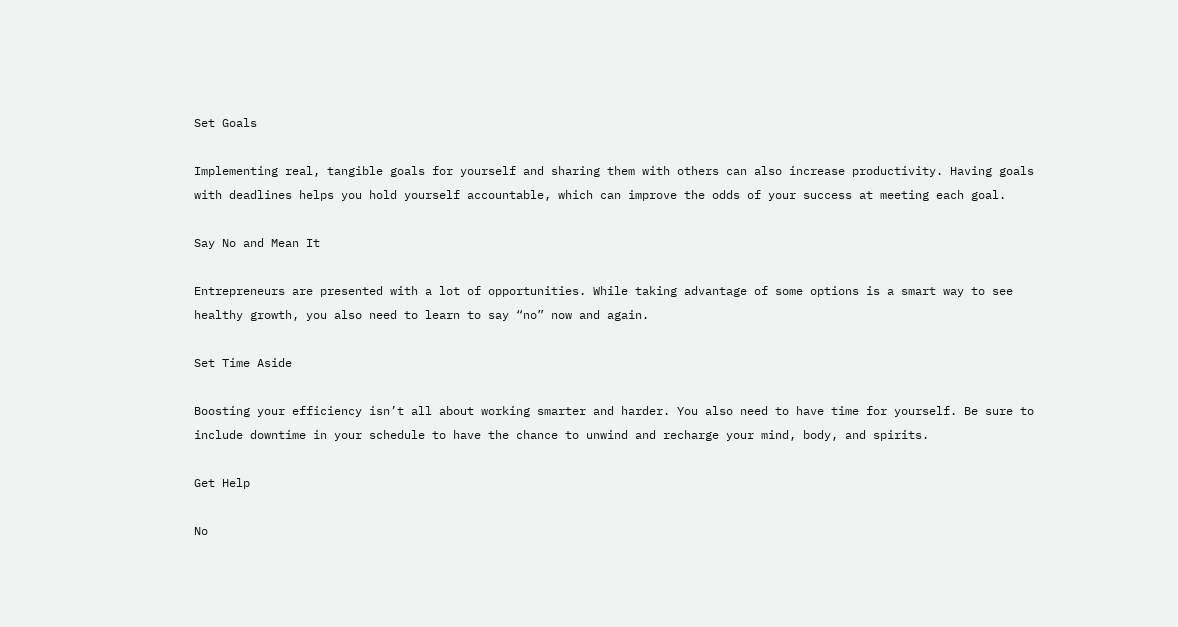Set Goals

Implementing real, tangible goals for yourself and sharing them with others can also increase productivity. Having goals with deadlines helps you hold yourself accountable, which can improve the odds of your success at meeting each goal.

Say No and Mean It

Entrepreneurs are presented with a lot of opportunities. While taking advantage of some options is a smart way to see healthy growth, you also need to learn to say “no” now and again.

Set Time Aside

Boosting your efficiency isn’t all about working smarter and harder. You also need to have time for yourself. Be sure to include downtime in your schedule to have the chance to unwind and recharge your mind, body, and spirits.

Get Help

No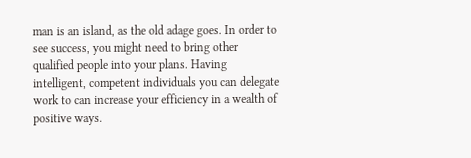man is an island, as the old adage goes. In order to see success, you might need to bring other qualified people into your plans. Having intelligent, competent individuals you can delegate work to can increase your efficiency in a wealth of positive ways.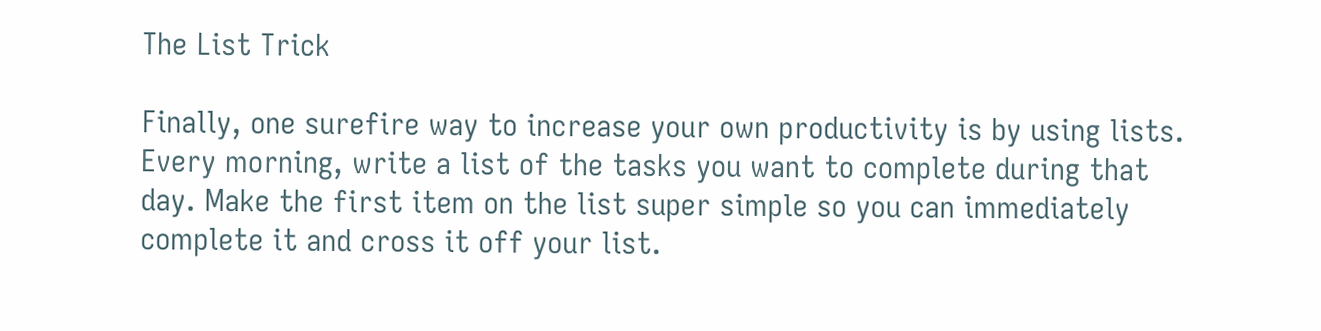The List Trick

Finally, one surefire way to increase your own productivity is by using lists. Every morning, write a list of the tasks you want to complete during that day. Make the first item on the list super simple so you can immediately complete it and cross it off your list.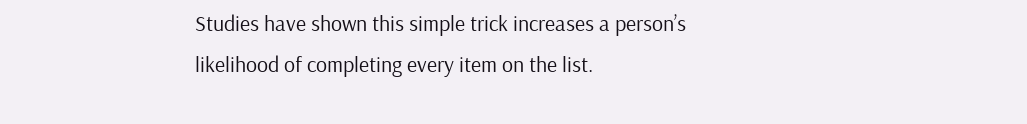Studies have shown this simple trick increases a person’s likelihood of completing every item on the list.